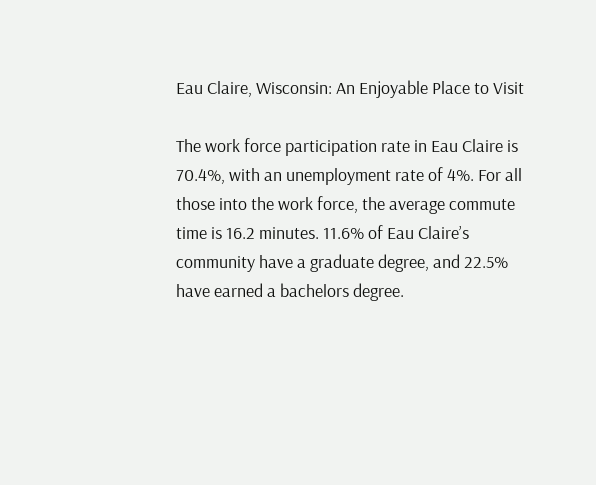Eau Claire, Wisconsin: An Enjoyable Place to Visit

The work force participation rate in Eau Claire is 70.4%, with an unemployment rate of 4%. For all those into the work force, the average commute time is 16.2 minutes. 11.6% of Eau Claire’s community have a graduate degree, and 22.5% have earned a bachelors degree.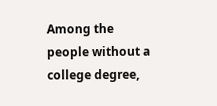Among the people without a college degree,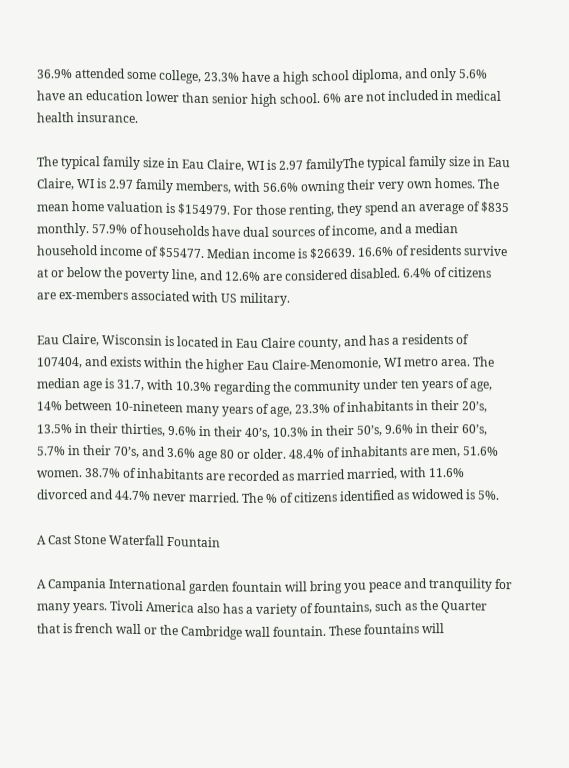36.9% attended some college, 23.3% have a high school diploma, and only 5.6% have an education lower than senior high school. 6% are not included in medical health insurance.

The typical family size in Eau Claire, WI is 2.97 familyThe typical family size in Eau Claire, WI is 2.97 family members, with 56.6% owning their very own homes. The mean home valuation is $154979. For those renting, they spend an average of $835 monthly. 57.9% of households have dual sources of income, and a median household income of $55477. Median income is $26639. 16.6% of residents survive at or below the poverty line, and 12.6% are considered disabled. 6.4% of citizens are ex-members associated with US military.

Eau Claire, Wisconsin is located in Eau Claire county, and has a residents of 107404, and exists within the higher Eau Claire-Menomonie, WI metro area. The median age is 31.7, with 10.3% regarding the community under ten years of age, 14% between 10-nineteen many years of age, 23.3% of inhabitants in their 20’s, 13.5% in their thirties, 9.6% in their 40’s, 10.3% in their 50’s, 9.6% in their 60’s, 5.7% in their 70’s, and 3.6% age 80 or older. 48.4% of inhabitants are men, 51.6% women. 38.7% of inhabitants are recorded as married married, with 11.6% divorced and 44.7% never married. The % of citizens identified as widowed is 5%.

A Cast Stone Waterfall Fountain

A Campania International garden fountain will bring you peace and tranquility for many years. Tivoli America also has a variety of fountains, such as the Quarter that is french wall or the Cambridge wall fountain. These fountains will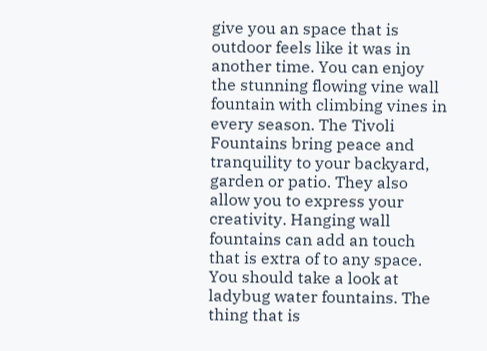give you an space that is outdoor feels like it was in another time. You can enjoy the stunning flowing vine wall fountain with climbing vines in every season. The Tivoli Fountains bring peace and tranquility to your backyard, garden or patio. They also allow you to express your creativity. Hanging wall fountains can add an touch that is extra of to any space. You should take a look at ladybug water fountains. The thing that is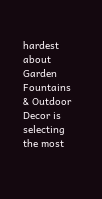hardest about Garden Fountains & Outdoor Decor is selecting the most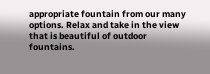appropriate fountain from our many options. Relax and take in the view that is beautiful of outdoor fountains.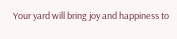Your yard will bring joy and happiness to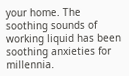your home. The soothing sounds of working liquid has been soothing anxieties for millennia.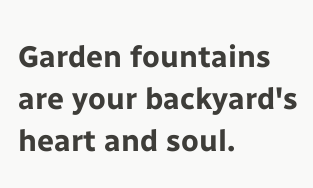Garden fountains are your backyard's heart and soul.